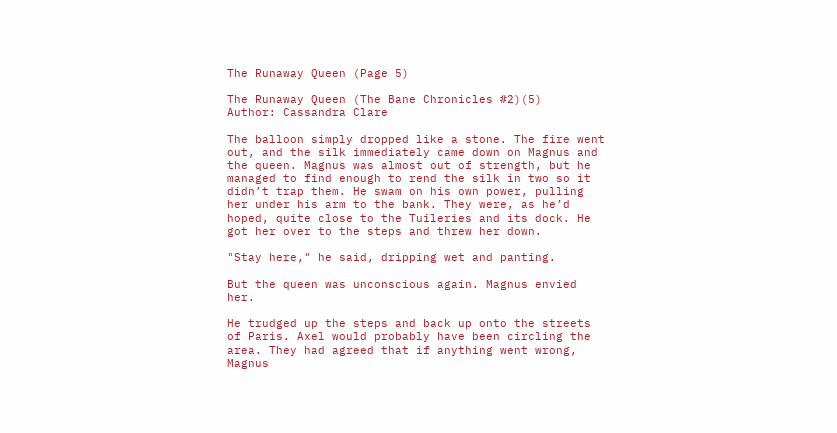The Runaway Queen (Page 5)

The Runaway Queen (The Bane Chronicles #2)(5)
Author: Cassandra Clare

The balloon simply dropped like a stone. The fire went out, and the silk immediately came down on Magnus and the queen. Magnus was almost out of strength, but he managed to find enough to rend the silk in two so it didn’t trap them. He swam on his own power, pulling her under his arm to the bank. They were, as he’d hoped, quite close to the Tuileries and its dock. He got her over to the steps and threw her down.

"Stay here," he said, dripping wet and panting.

But the queen was unconscious again. Magnus envied her.

He trudged up the steps and back up onto the streets of Paris. Axel would probably have been circling the area. They had agreed that if anything went wrong, Magnus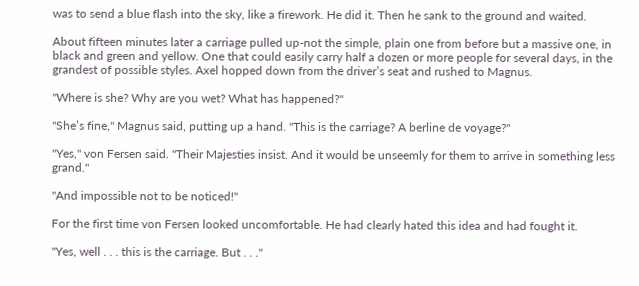was to send a blue flash into the sky, like a firework. He did it. Then he sank to the ground and waited.

About fifteen minutes later a carriage pulled up-not the simple, plain one from before but a massive one, in black and green and yellow. One that could easily carry half a dozen or more people for several days, in the grandest of possible styles. Axel hopped down from the driver’s seat and rushed to Magnus.

"Where is she? Why are you wet? What has happened?"

"She’s fine," Magnus said, putting up a hand. "This is the carriage? A berline de voyage?"

"Yes," von Fersen said. "Their Majesties insist. And it would be unseemly for them to arrive in something less grand."

"And impossible not to be noticed!"

For the first time von Fersen looked uncomfortable. He had clearly hated this idea and had fought it.

"Yes, well . . . this is the carriage. But . . ."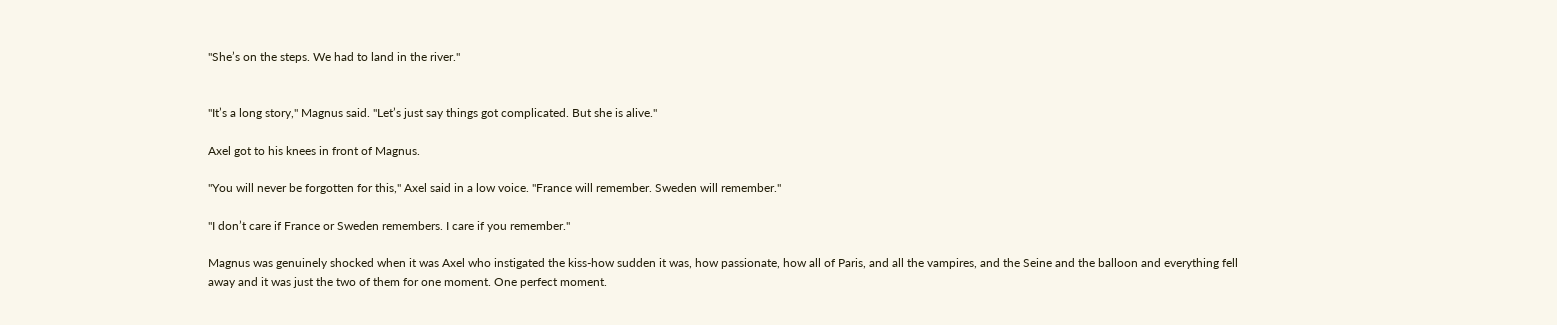"She’s on the steps. We had to land in the river."


"It’s a long story," Magnus said. "Let’s just say things got complicated. But she is alive."

Axel got to his knees in front of Magnus.

"You will never be forgotten for this," Axel said in a low voice. "France will remember. Sweden will remember."

"I don’t care if France or Sweden remembers. I care if you remember."

Magnus was genuinely shocked when it was Axel who instigated the kiss-how sudden it was, how passionate, how all of Paris, and all the vampires, and the Seine and the balloon and everything fell away and it was just the two of them for one moment. One perfect moment.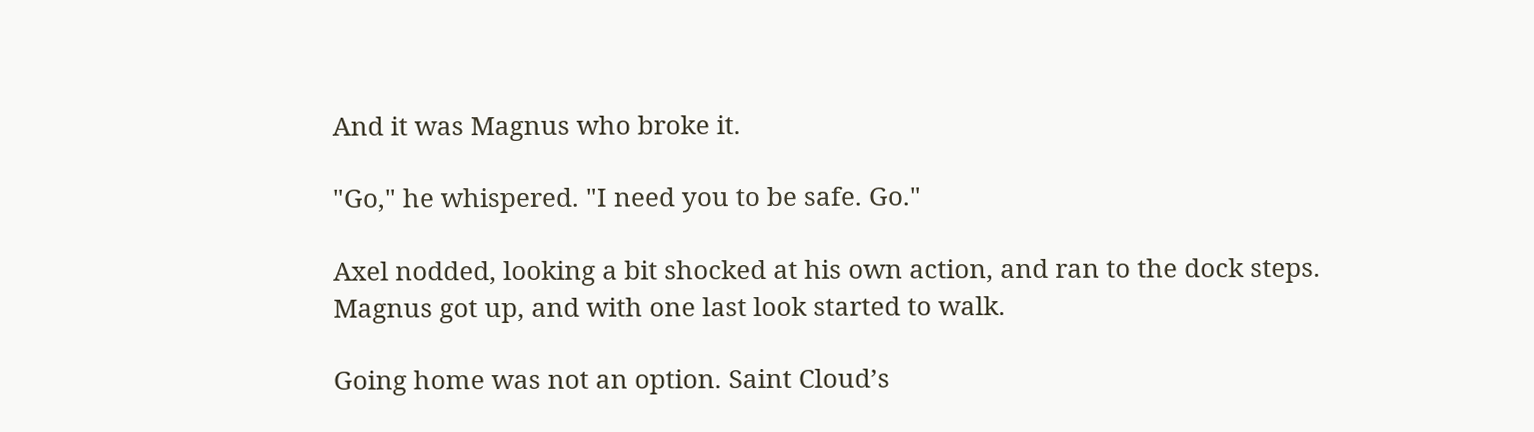And it was Magnus who broke it.

"Go," he whispered. "I need you to be safe. Go."

Axel nodded, looking a bit shocked at his own action, and ran to the dock steps. Magnus got up, and with one last look started to walk.

Going home was not an option. Saint Cloud’s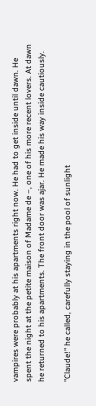vampires were probably at his apartments right now. He had to get inside until dawn. He spent the night at the petite maison of Madame de –, one of his more recent lovers. At dawn he returned to his apartments. The front door was ajar. He made his way inside cautiously.

"Claude!" he called, carefully staying in the pool of sunlight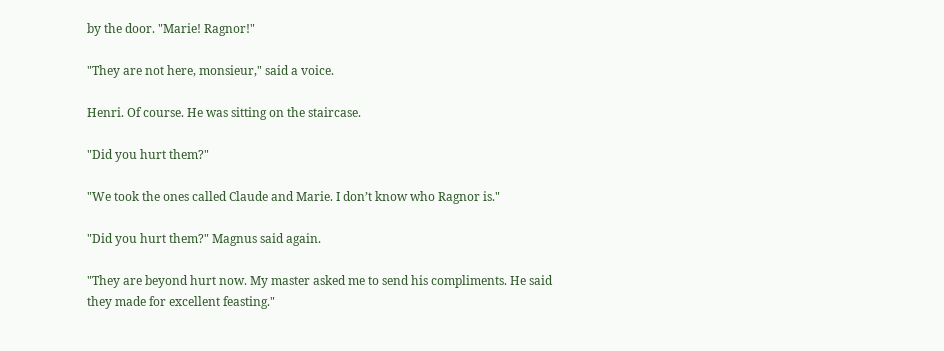by the door. "Marie! Ragnor!"

"They are not here, monsieur," said a voice.

Henri. Of course. He was sitting on the staircase.

"Did you hurt them?"

"We took the ones called Claude and Marie. I don’t know who Ragnor is."

"Did you hurt them?" Magnus said again.

"They are beyond hurt now. My master asked me to send his compliments. He said they made for excellent feasting."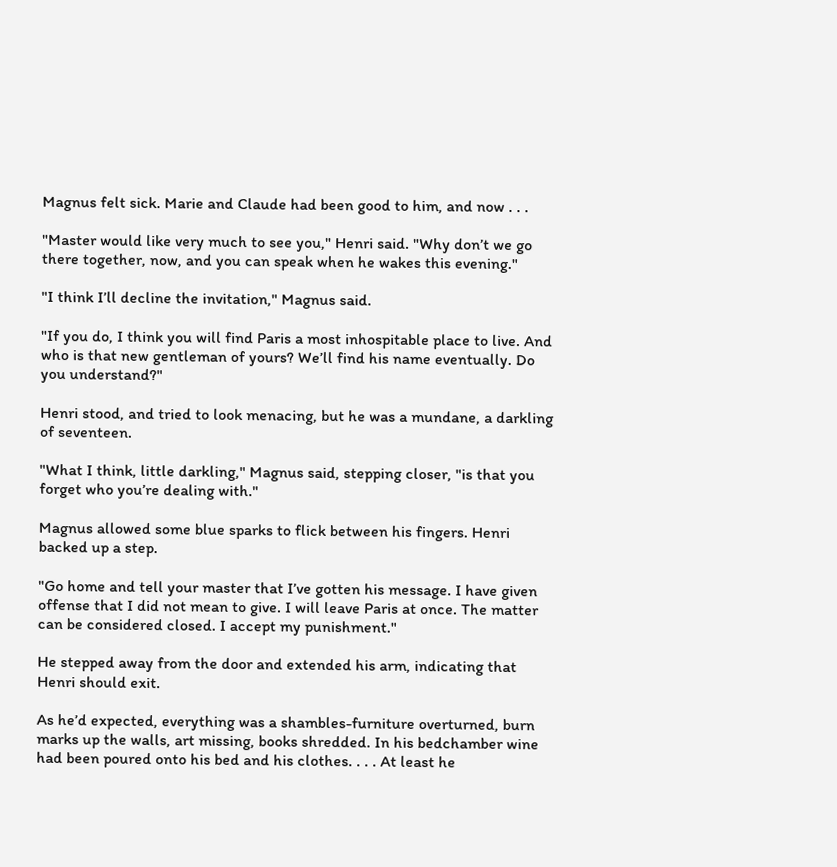Magnus felt sick. Marie and Claude had been good to him, and now . . .

"Master would like very much to see you," Henri said. "Why don’t we go there together, now, and you can speak when he wakes this evening."

"I think I’ll decline the invitation," Magnus said.

"If you do, I think you will find Paris a most inhospitable place to live. And who is that new gentleman of yours? We’ll find his name eventually. Do you understand?"

Henri stood, and tried to look menacing, but he was a mundane, a darkling of seventeen.

"What I think, little darkling," Magnus said, stepping closer, "is that you forget who you’re dealing with."

Magnus allowed some blue sparks to flick between his fingers. Henri backed up a step.

"Go home and tell your master that I’ve gotten his message. I have given offense that I did not mean to give. I will leave Paris at once. The matter can be considered closed. I accept my punishment."

He stepped away from the door and extended his arm, indicating that Henri should exit.

As he’d expected, everything was a shambles-furniture overturned, burn marks up the walls, art missing, books shredded. In his bedchamber wine had been poured onto his bed and his clothes. . . . At least he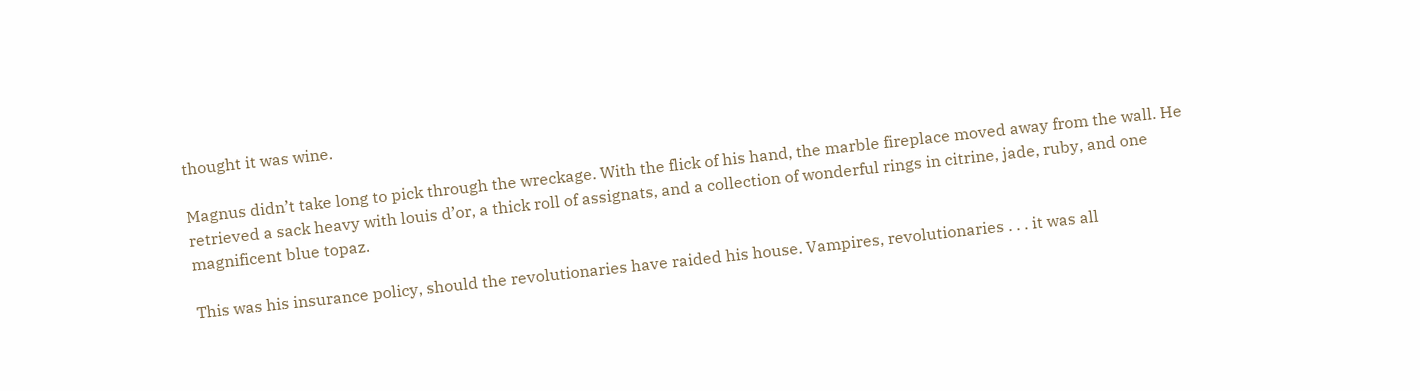thought it was wine.

Magnus didn’t take long to pick through the wreckage. With the flick of his hand, the marble fireplace moved away from the wall. He retrieved a sack heavy with louis d’or, a thick roll of assignats, and a collection of wonderful rings in citrine, jade, ruby, and one magnificent blue topaz.

This was his insurance policy, should the revolutionaries have raided his house. Vampires, revolutionaries . . . it was all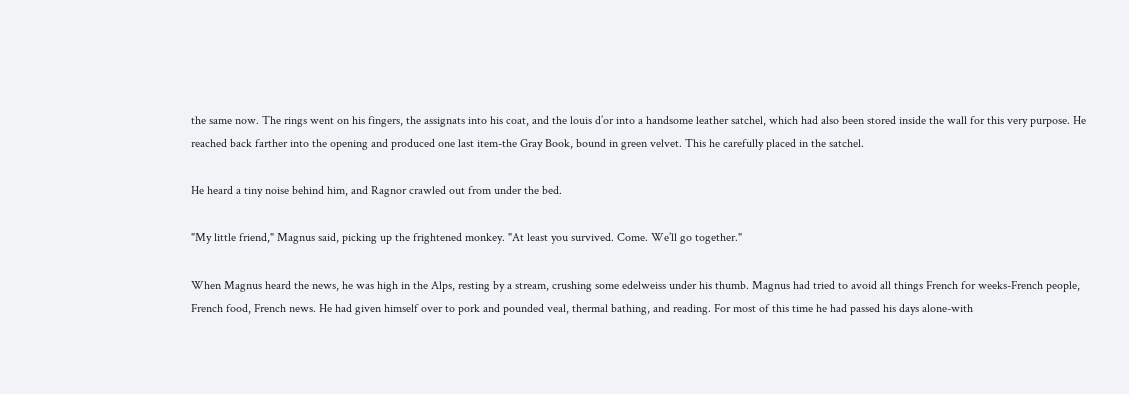the same now. The rings went on his fingers, the assignats into his coat, and the louis d’or into a handsome leather satchel, which had also been stored inside the wall for this very purpose. He reached back farther into the opening and produced one last item-the Gray Book, bound in green velvet. This he carefully placed in the satchel.

He heard a tiny noise behind him, and Ragnor crawled out from under the bed.

"My little friend," Magnus said, picking up the frightened monkey. "At least you survived. Come. We’ll go together."

When Magnus heard the news, he was high in the Alps, resting by a stream, crushing some edelweiss under his thumb. Magnus had tried to avoid all things French for weeks-French people, French food, French news. He had given himself over to pork and pounded veal, thermal bathing, and reading. For most of this time he had passed his days alone-with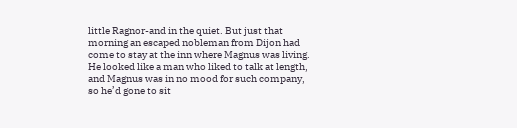little Ragnor-and in the quiet. But just that morning an escaped nobleman from Dijon had come to stay at the inn where Magnus was living. He looked like a man who liked to talk at length, and Magnus was in no mood for such company, so he’d gone to sit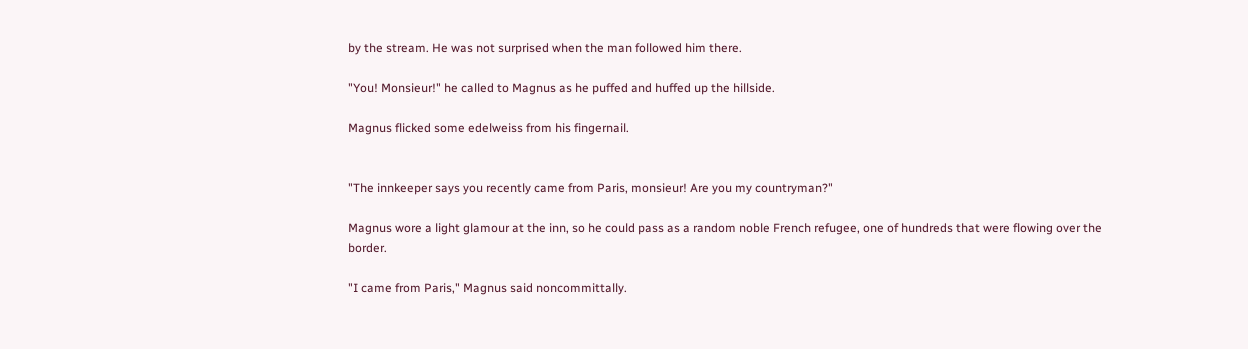by the stream. He was not surprised when the man followed him there.

"You! Monsieur!" he called to Magnus as he puffed and huffed up the hillside.

Magnus flicked some edelweiss from his fingernail.


"The innkeeper says you recently came from Paris, monsieur! Are you my countryman?"

Magnus wore a light glamour at the inn, so he could pass as a random noble French refugee, one of hundreds that were flowing over the border.

"I came from Paris," Magnus said noncommittally.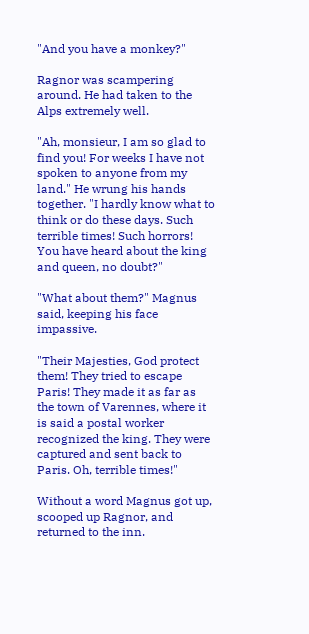"And you have a monkey?"

Ragnor was scampering around. He had taken to the Alps extremely well.

"Ah, monsieur, I am so glad to find you! For weeks I have not spoken to anyone from my land." He wrung his hands together. "I hardly know what to think or do these days. Such terrible times! Such horrors! You have heard about the king and queen, no doubt?"

"What about them?" Magnus said, keeping his face impassive.

"Their Majesties, God protect them! They tried to escape Paris! They made it as far as the town of Varennes, where it is said a postal worker recognized the king. They were captured and sent back to Paris. Oh, terrible times!"

Without a word Magnus got up, scooped up Ragnor, and returned to the inn.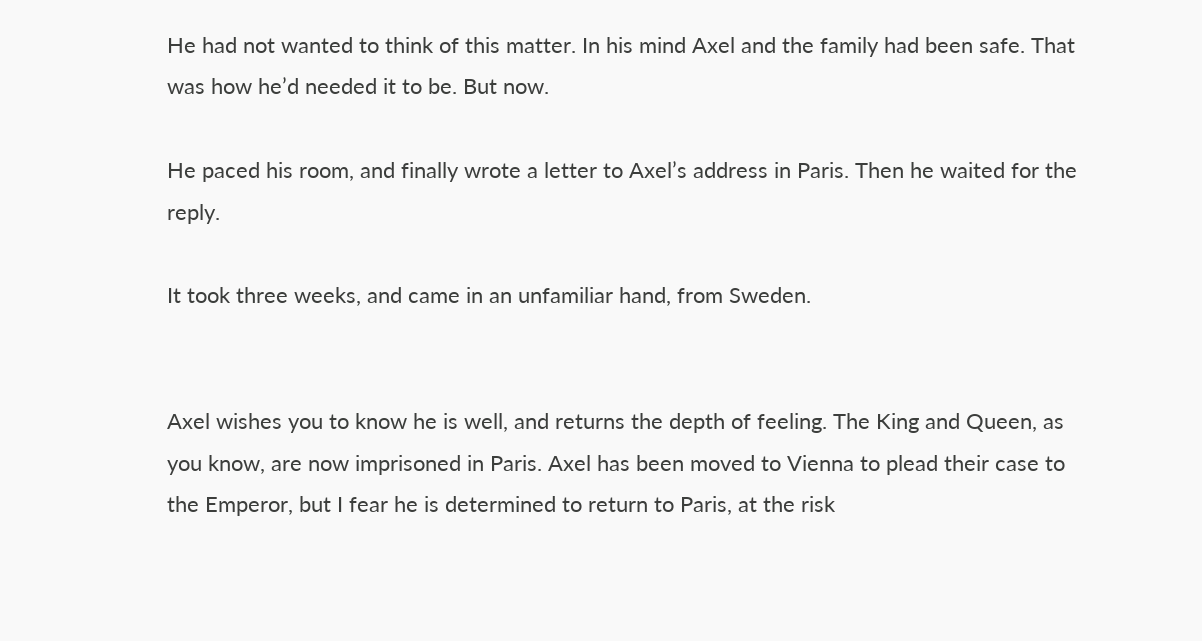He had not wanted to think of this matter. In his mind Axel and the family had been safe. That was how he’d needed it to be. But now.

He paced his room, and finally wrote a letter to Axel’s address in Paris. Then he waited for the reply.

It took three weeks, and came in an unfamiliar hand, from Sweden.


Axel wishes you to know he is well, and returns the depth of feeling. The King and Queen, as you know, are now imprisoned in Paris. Axel has been moved to Vienna to plead their case to the Emperor, but I fear he is determined to return to Paris, at the risk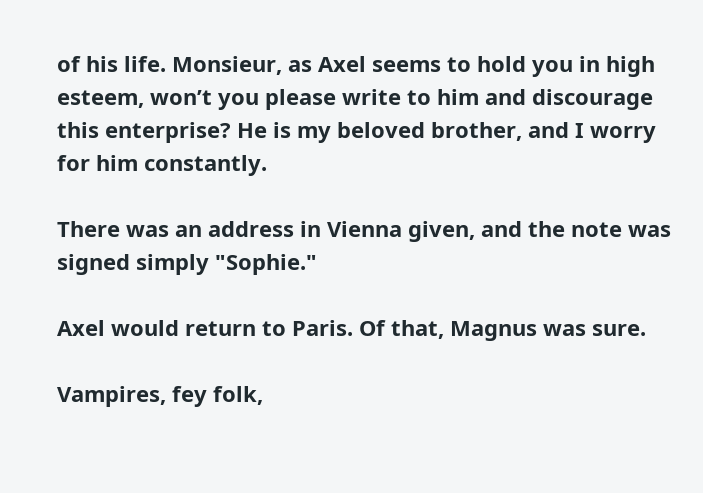of his life. Monsieur, as Axel seems to hold you in high esteem, won’t you please write to him and discourage this enterprise? He is my beloved brother, and I worry for him constantly.

There was an address in Vienna given, and the note was signed simply "Sophie."

Axel would return to Paris. Of that, Magnus was sure.

Vampires, fey folk,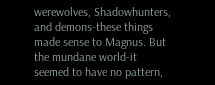werewolves, Shadowhunters, and demons-these things made sense to Magnus. But the mundane world-it seemed to have no pattern,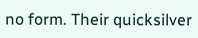no form. Their quicksilver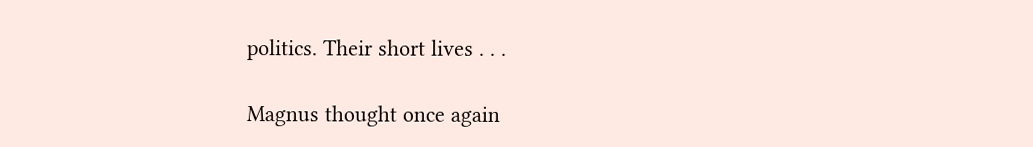politics. Their short lives . . .

Magnus thought once again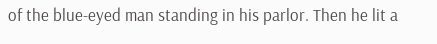of the blue-eyed man standing in his parlor. Then he lit a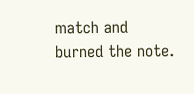match and burned the note.